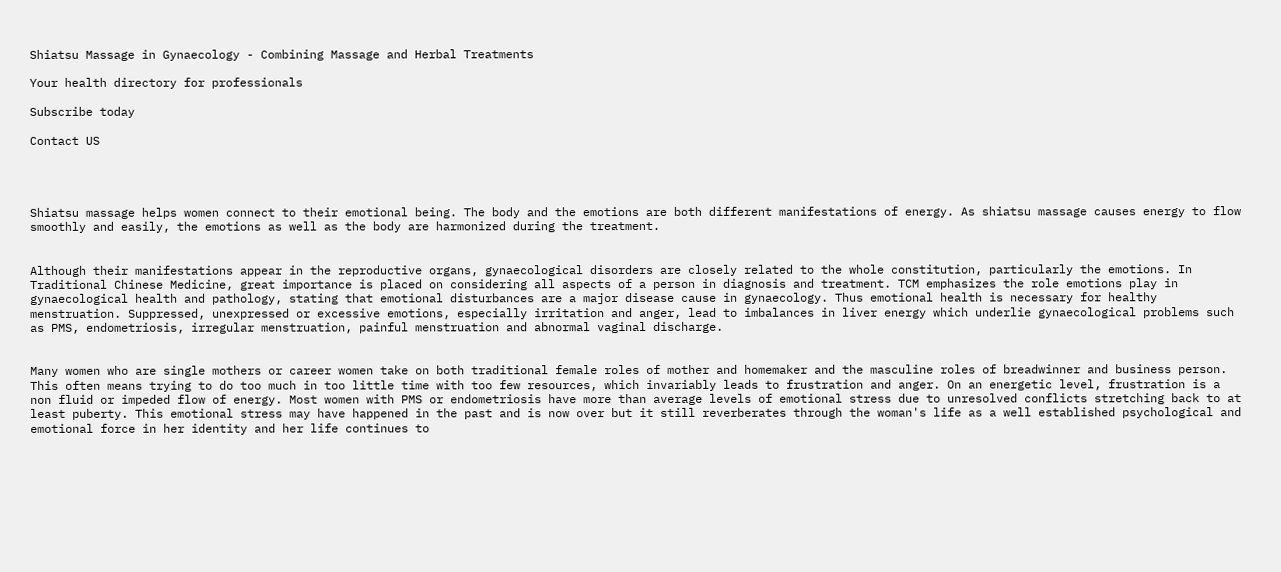Shiatsu Massage in Gynaecology - Combining Massage and Herbal Treatments

Your health directory for professionals

Subscribe today

Contact US




Shiatsu massage helps women connect to their emotional being. The body and the emotions are both different manifestations of energy. As shiatsu massage causes energy to flow smoothly and easily, the emotions as well as the body are harmonized during the treatment.


Although their manifestations appear in the reproductive organs, gynaecological disorders are closely related to the whole constitution, particularly the emotions. In Traditional Chinese Medicine, great importance is placed on considering all aspects of a person in diagnosis and treatment. TCM emphasizes the role emotions play in gynaecological health and pathology, stating that emotional disturbances are a major disease cause in gynaecology. Thus emotional health is necessary for healthy menstruation. Suppressed, unexpressed or excessive emotions, especially irritation and anger, lead to imbalances in liver energy which underlie gynaecological problems such as PMS, endometriosis, irregular menstruation, painful menstruation and abnormal vaginal discharge.


Many women who are single mothers or career women take on both traditional female roles of mother and homemaker and the masculine roles of breadwinner and business person. This often means trying to do too much in too little time with too few resources, which invariably leads to frustration and anger. On an energetic level, frustration is a non fluid or impeded flow of energy. Most women with PMS or endometriosis have more than average levels of emotional stress due to unresolved conflicts stretching back to at least puberty. This emotional stress may have happened in the past and is now over but it still reverberates through the woman's life as a well established psychological and emotional force in her identity and her life continues to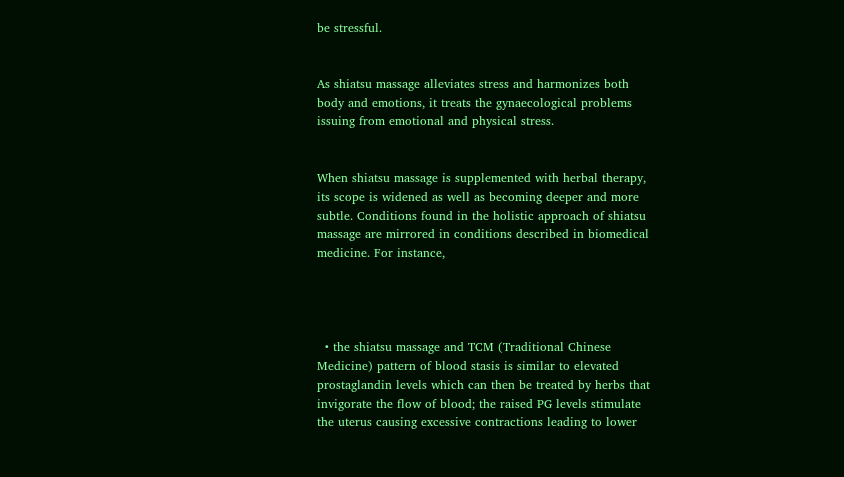be stressful.


As shiatsu massage alleviates stress and harmonizes both body and emotions, it treats the gynaecological problems issuing from emotional and physical stress.


When shiatsu massage is supplemented with herbal therapy, its scope is widened as well as becoming deeper and more subtle. Conditions found in the holistic approach of shiatsu massage are mirrored in conditions described in biomedical medicine. For instance,




  • the shiatsu massage and TCM (Traditional Chinese Medicine) pattern of blood stasis is similar to elevated prostaglandin levels which can then be treated by herbs that invigorate the flow of blood; the raised PG levels stimulate the uterus causing excessive contractions leading to lower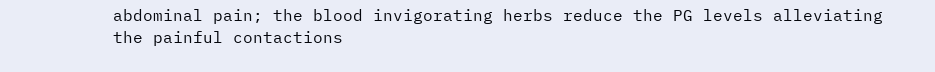abdominal pain; the blood invigorating herbs reduce the PG levels alleviating the painful contactions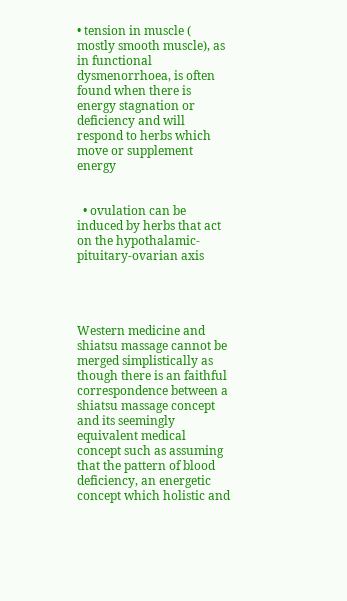• tension in muscle ( mostly smooth muscle), as in functional dysmenorrhoea, is often found when there is energy stagnation or deficiency and will respond to herbs which move or supplement energy


  • ovulation can be induced by herbs that act on the hypothalamic-pituitary-ovarian axis




Western medicine and shiatsu massage cannot be merged simplistically as though there is an faithful correspondence between a shiatsu massage concept and its seemingly equivalent medical concept such as assuming that the pattern of blood deficiency, an energetic concept which holistic and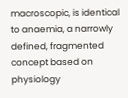macroscopic, is identical to anaemia, a narrowly defined, fragmented concept based on physiology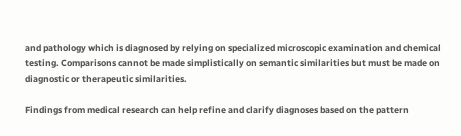and pathology which is diagnosed by relying on specialized microscopic examination and chemical testing. Comparisons cannot be made simplistically on semantic similarities but must be made on diagnostic or therapeutic similarities.

Findings from medical research can help refine and clarify diagnoses based on the pattern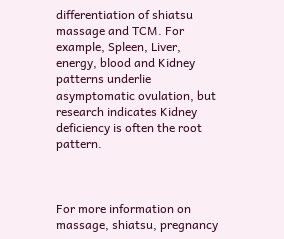differentiation of shiatsu massage and TCM. For example, Spleen, Liver, energy, blood and Kidney patterns underlie asymptomatic ovulation, but research indicates Kidney deficiency is often the root pattern.



For more information on massage, shiatsu, pregnancy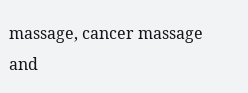massage, cancer massage and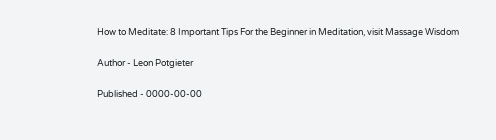How to Meditate: 8 Important Tips For the Beginner in Meditation, visit Massage Wisdom

Author - Leon Potgieter

Published - 0000-00-00